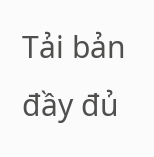Tải bản đầy đủ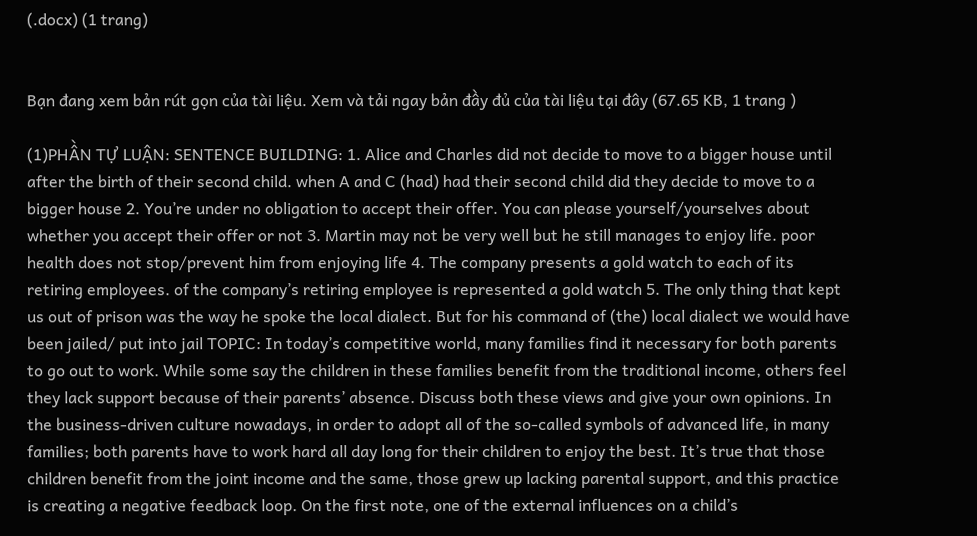(.docx) (1 trang)


Bạn đang xem bản rút gọn của tài liệu. Xem và tải ngay bản đầy đủ của tài liệu tại đây (67.65 KB, 1 trang )

(1)PHẦN TỰ LUẬN: SENTENCE BUILDING: 1. Alice and Charles did not decide to move to a bigger house until after the birth of their second child. when A and C (had) had their second child did they decide to move to a bigger house 2. You’re under no obligation to accept their offer. You can please yourself/yourselves about whether you accept their offer or not 3. Martin may not be very well but he still manages to enjoy life. poor health does not stop/prevent him from enjoying life 4. The company presents a gold watch to each of its retiring employees. of the company’s retiring employee is represented a gold watch 5. The only thing that kept us out of prison was the way he spoke the local dialect. But for his command of (the) local dialect we would have been jailed/ put into jail TOPIC: In today’s competitive world, many families find it necessary for both parents to go out to work. While some say the children in these families benefit from the traditional income, others feel they lack support because of their parents’ absence. Discuss both these views and give your own opinions. In the business-driven culture nowadays, in order to adopt all of the so-called symbols of advanced life, in many families; both parents have to work hard all day long for their children to enjoy the best. It’s true that those children benefit from the joint income and the same, those grew up lacking parental support, and this practice is creating a negative feedback loop. On the first note, one of the external influences on a child’s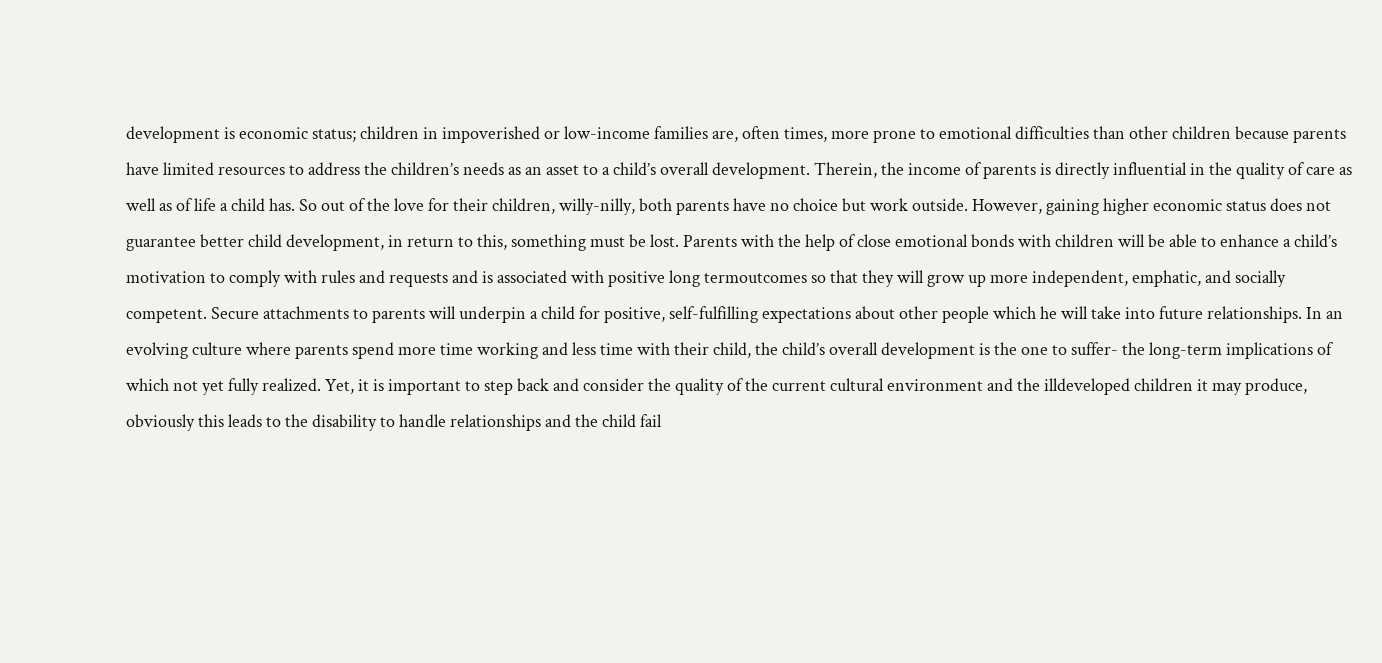development is economic status; children in impoverished or low-income families are, often times, more prone to emotional difficulties than other children because parents have limited resources to address the children’s needs as an asset to a child’s overall development. Therein, the income of parents is directly influential in the quality of care as well as of life a child has. So out of the love for their children, willy-nilly, both parents have no choice but work outside. However, gaining higher economic status does not guarantee better child development, in return to this, something must be lost. Parents with the help of close emotional bonds with children will be able to enhance a child’s motivation to comply with rules and requests and is associated with positive long termoutcomes so that they will grow up more independent, emphatic, and socially competent. Secure attachments to parents will underpin a child for positive, self-fulfilling expectations about other people which he will take into future relationships. In an evolving culture where parents spend more time working and less time with their child, the child’s overall development is the one to suffer- the long-term implications of which not yet fully realized. Yet, it is important to step back and consider the quality of the current cultural environment and the illdeveloped children it may produce, obviously this leads to the disability to handle relationships and the child fail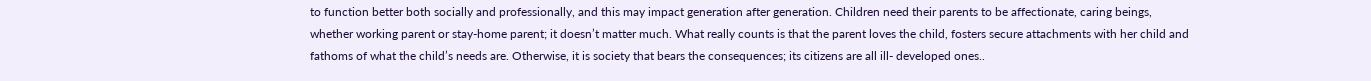to function better both socially and professionally, and this may impact generation after generation. Children need their parents to be affectionate, caring beings, whether working parent or stay-home parent; it doesn’t matter much. What really counts is that the parent loves the child, fosters secure attachments with her child and fathoms of what the child’s needs are. Otherwise, it is society that bears the consequences; its citizens are all ill- developed ones..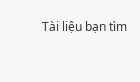Tài liệu bạn tìm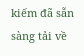kiếm đã sẵn sàng tải về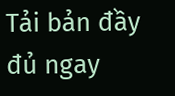Tải bản đầy đủ ngay